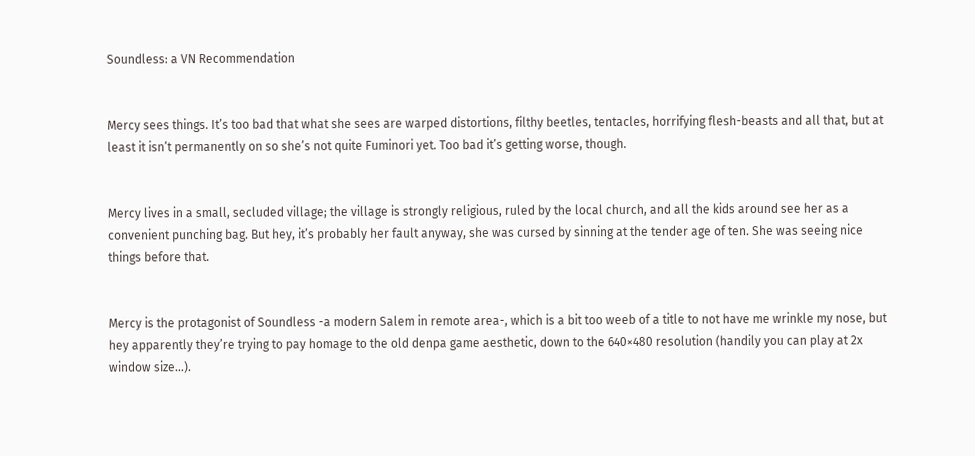Soundless: a VN Recommendation


Mercy sees things. It’s too bad that what she sees are warped distortions, filthy beetles, tentacles, horrifying flesh-beasts and all that, but at least it isn’t permanently on so she’s not quite Fuminori yet. Too bad it’s getting worse, though.


Mercy lives in a small, secluded village; the village is strongly religious, ruled by the local church, and all the kids around see her as a convenient punching bag. But hey, it’s probably her fault anyway, she was cursed by sinning at the tender age of ten. She was seeing nice things before that.


Mercy is the protagonist of Soundless -a modern Salem in remote area-, which is a bit too weeb of a title to not have me wrinkle my nose, but hey apparently they’re trying to pay homage to the old denpa game aesthetic, down to the 640×480 resolution (handily you can play at 2x window size…).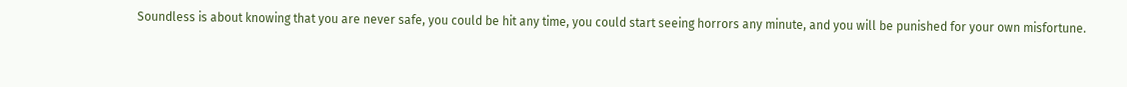Soundless is about knowing that you are never safe, you could be hit any time, you could start seeing horrors any minute, and you will be punished for your own misfortune.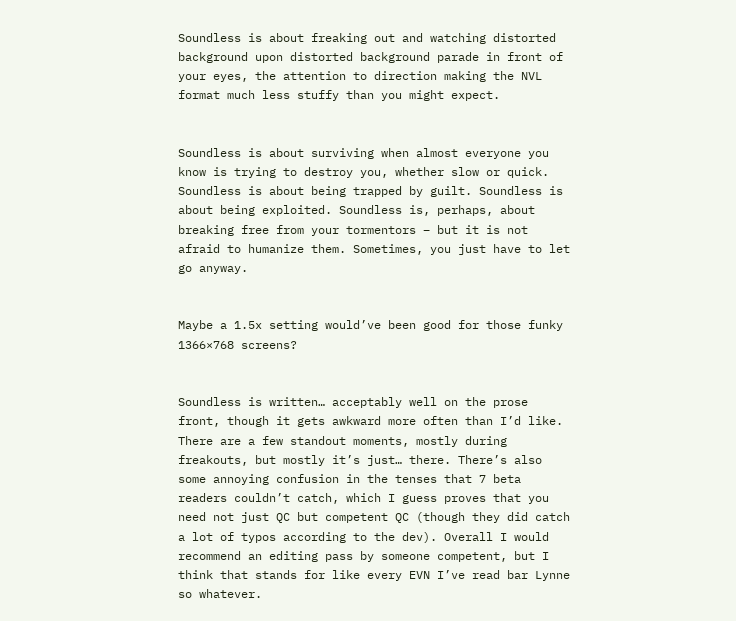Soundless is about freaking out and watching distorted background upon distorted background parade in front of your eyes, the attention to direction making the NVL format much less stuffy than you might expect.


Soundless is about surviving when almost everyone you know is trying to destroy you, whether slow or quick. Soundless is about being trapped by guilt. Soundless is about being exploited. Soundless is, perhaps, about breaking free from your tormentors – but it is not afraid to humanize them. Sometimes, you just have to let go anyway.


Maybe a 1.5x setting would’ve been good for those funky 1366×768 screens?


Soundless is written… acceptably well on the prose front, though it gets awkward more often than I’d like. There are a few standout moments, mostly during freakouts, but mostly it’s just… there. There’s also some annoying confusion in the tenses that 7 beta readers couldn’t catch, which I guess proves that you need not just QC but competent QC (though they did catch a lot of typos according to the dev). Overall I would recommend an editing pass by someone competent, but I think that stands for like every EVN I’ve read bar Lynne so whatever.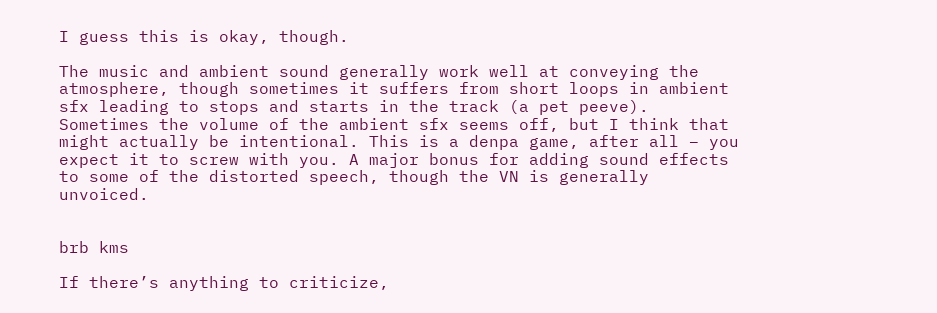I guess this is okay, though.

The music and ambient sound generally work well at conveying the atmosphere, though sometimes it suffers from short loops in ambient sfx leading to stops and starts in the track (a pet peeve). Sometimes the volume of the ambient sfx seems off, but I think that might actually be intentional. This is a denpa game, after all – you expect it to screw with you. A major bonus for adding sound effects to some of the distorted speech, though the VN is generally unvoiced.


brb kms

If there’s anything to criticize,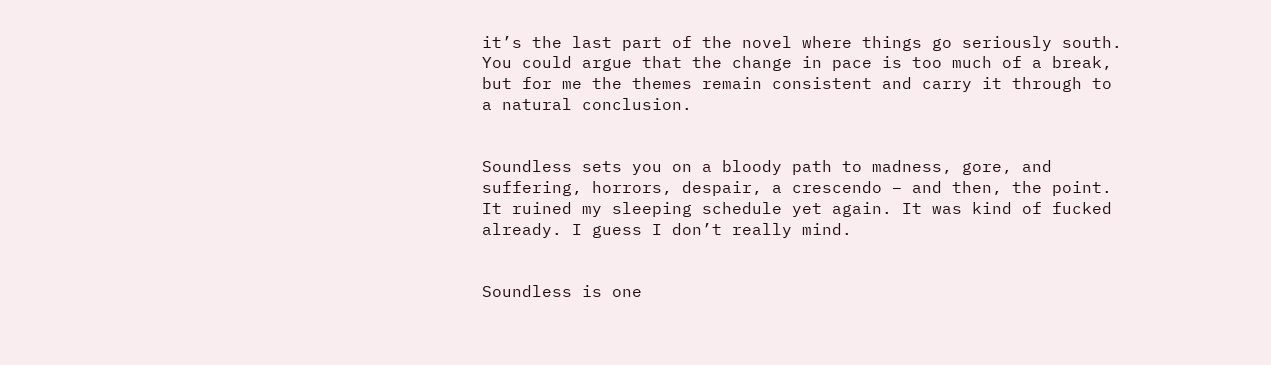it’s the last part of the novel where things go seriously south. You could argue that the change in pace is too much of a break, but for me the themes remain consistent and carry it through to a natural conclusion.


Soundless sets you on a bloody path to madness, gore, and suffering, horrors, despair, a crescendo – and then, the point. It ruined my sleeping schedule yet again. It was kind of fucked already. I guess I don’t really mind.


Soundless is one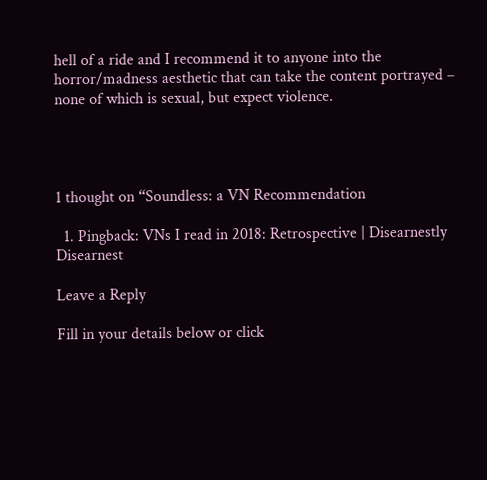hell of a ride and I recommend it to anyone into the horror/madness aesthetic that can take the content portrayed – none of which is sexual, but expect violence.




1 thought on “Soundless: a VN Recommendation

  1. Pingback: VNs I read in 2018: Retrospective | Disearnestly Disearnest

Leave a Reply

Fill in your details below or click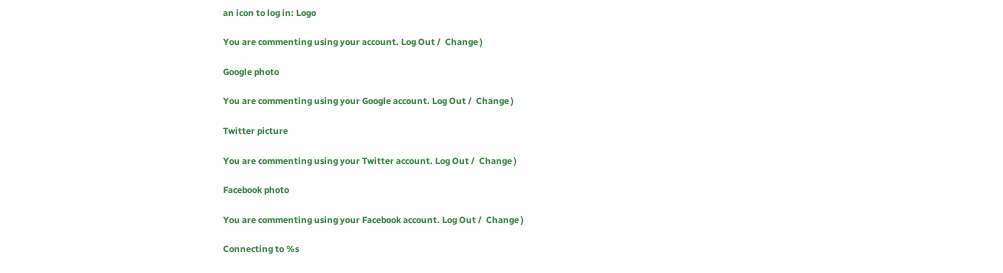an icon to log in: Logo

You are commenting using your account. Log Out /  Change )

Google photo

You are commenting using your Google account. Log Out /  Change )

Twitter picture

You are commenting using your Twitter account. Log Out /  Change )

Facebook photo

You are commenting using your Facebook account. Log Out /  Change )

Connecting to %s